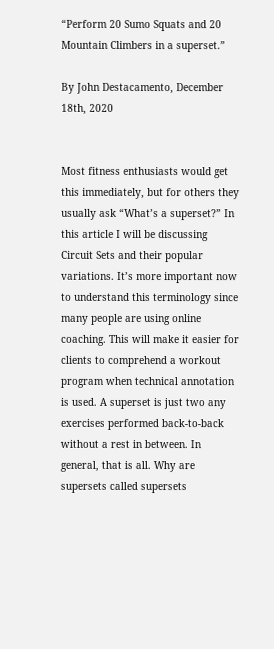“Perform 20 Sumo Squats and 20 Mountain Climbers in a superset.”

By John Destacamento, December 18th, 2020


Most fitness enthusiasts would get this immediately, but for others they usually ask “What’s a superset?” In this article I will be discussing Circuit Sets and their popular variations. It’s more important now to understand this terminology since many people are using online coaching. This will make it easier for clients to comprehend a workout program when technical annotation is used. A superset is just two any exercises performed back-to-back without a rest in between. In general, that is all. Why are supersets called supersets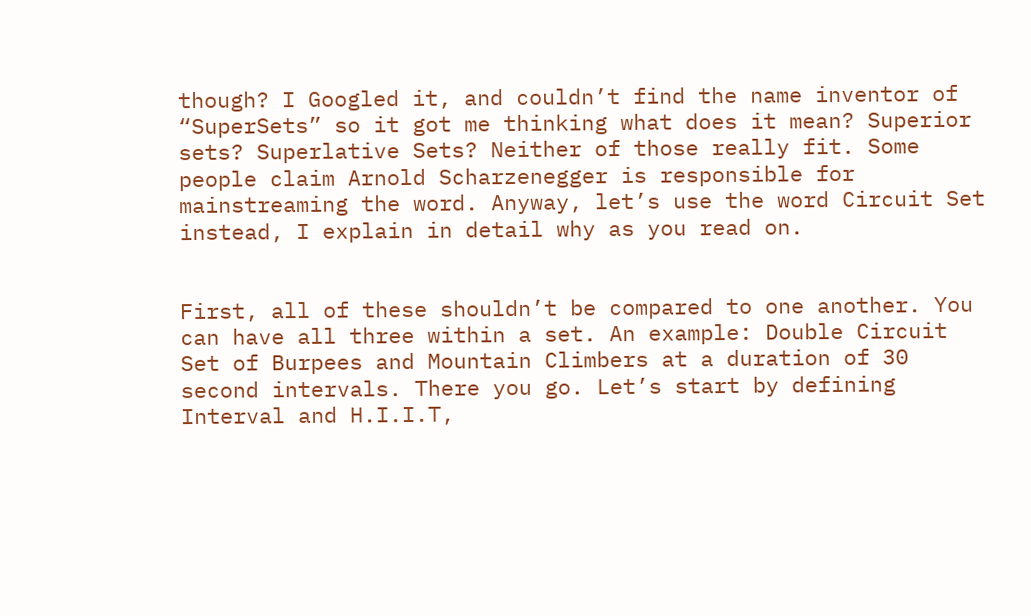though? I Googled it, and couldn’t find the name inventor of “SuperSets” so it got me thinking what does it mean? Superior sets? Superlative Sets? Neither of those really fit. Some people claim Arnold Scharzenegger is responsible for mainstreaming the word. Anyway, let’s use the word Circuit Set instead, I explain in detail why as you read on.


First, all of these shouldn’t be compared to one another. You can have all three within a set. An example: Double Circuit Set of Burpees and Mountain Climbers at a duration of 30 second intervals. There you go. Let’s start by defining Interval and H.I.I.T,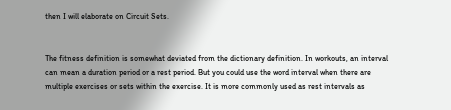then I will elaborate on Circuit Sets.


The fitness definition is somewhat deviated from the dictionary definition. In workouts, an interval can mean a duration period or a rest period. But you could use the word interval when there are multiple exercises or sets within the exercise. It is more commonly used as rest intervals as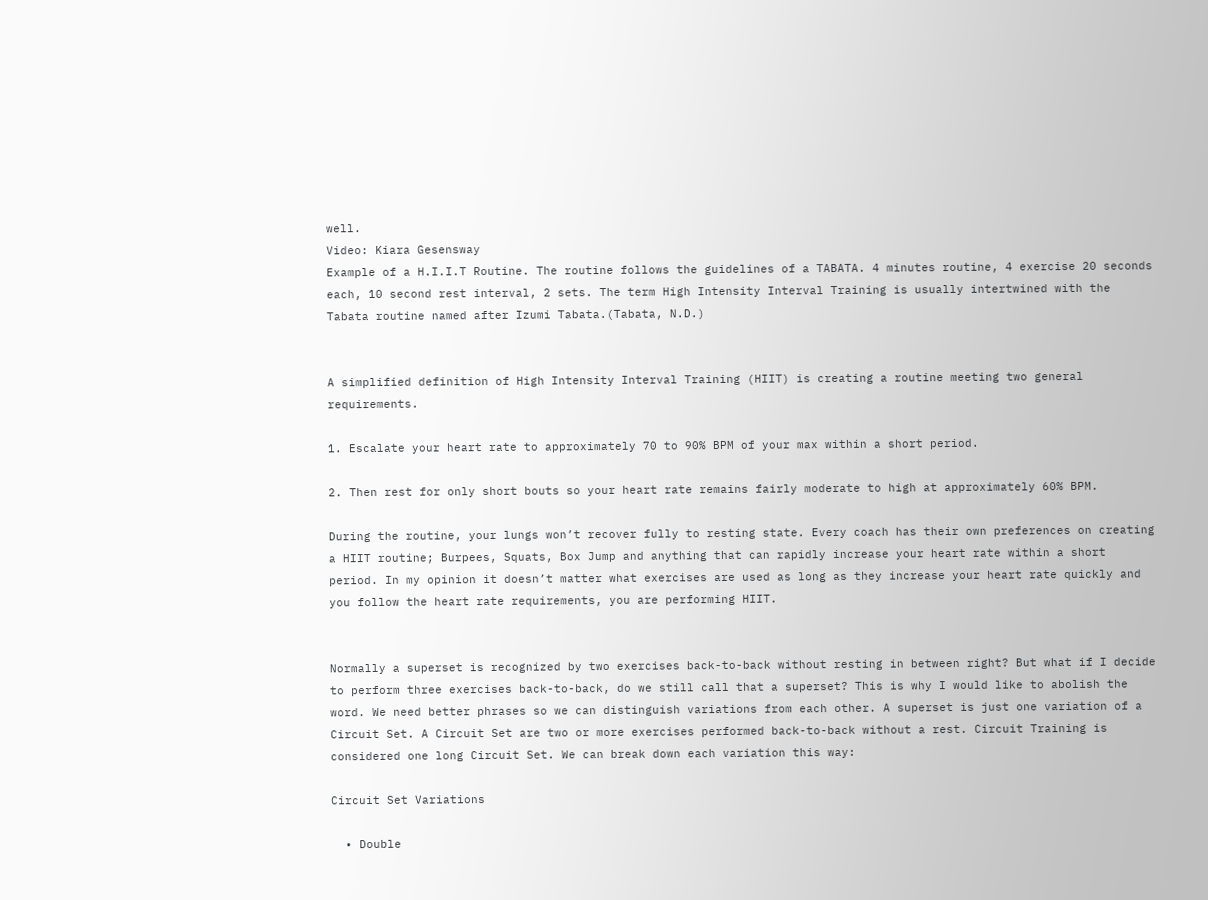well.
Video: Kiara Gesensway
Example of a H.I.I.T Routine. The routine follows the guidelines of a TABATA. 4 minutes routine, 4 exercise 20 seconds each, 10 second rest interval, 2 sets. The term High Intensity Interval Training is usually intertwined with the Tabata routine named after Izumi Tabata.(Tabata, N.D.)


A simplified definition of High Intensity Interval Training (HIIT) is creating a routine meeting two general requirements.

1. Escalate your heart rate to approximately 70 to 90% BPM of your max within a short period.

2. Then rest for only short bouts so your heart rate remains fairly moderate to high at approximately 60% BPM.

During the routine, your lungs won’t recover fully to resting state. Every coach has their own preferences on creating a HIIT routine; Burpees, Squats, Box Jump and anything that can rapidly increase your heart rate within a short period. In my opinion it doesn’t matter what exercises are used as long as they increase your heart rate quickly and you follow the heart rate requirements, you are performing HIIT.


Normally a superset is recognized by two exercises back-to-back without resting in between right? But what if I decide to perform three exercises back-to-back, do we still call that a superset? This is why I would like to abolish the word. We need better phrases so we can distinguish variations from each other. A superset is just one variation of a Circuit Set. A Circuit Set are two or more exercises performed back-to-back without a rest. Circuit Training is considered one long Circuit Set. We can break down each variation this way:

Circuit Set Variations

  • Double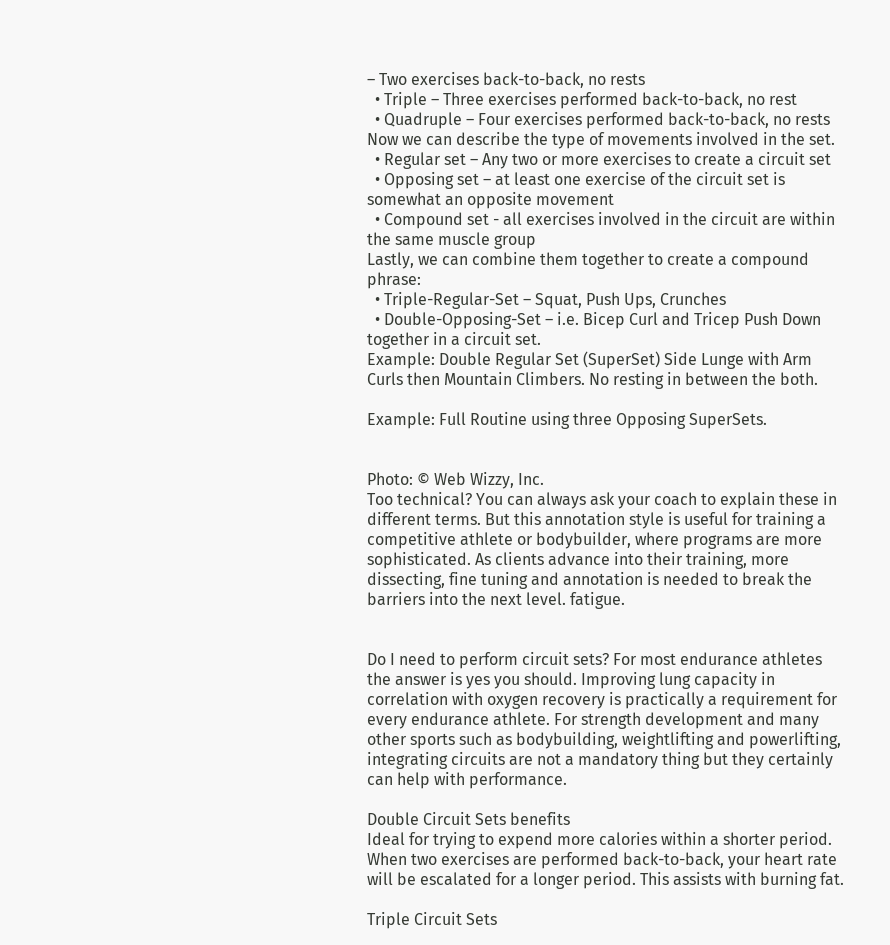– Two exercises back-to-back, no rests
  • Triple – Three exercises performed back-to-back, no rest
  • Quadruple – Four exercises performed back-to-back, no rests
Now we can describe the type of movements involved in the set.
  • Regular set – Any two or more exercises to create a circuit set
  • Opposing set – at least one exercise of the circuit set is somewhat an opposite movement
  • Compound set - all exercises involved in the circuit are within the same muscle group
Lastly, we can combine them together to create a compound phrase:
  • Triple-Regular-Set – Squat, Push Ups, Crunches
  • Double-Opposing-Set – i.e. Bicep Curl and Tricep Push Down together in a circuit set.
Example: Double Regular Set (SuperSet) Side Lunge with Arm Curls then Mountain Climbers. No resting in between the both.

Example: Full Routine using three Opposing SuperSets.


Photo: © Web Wizzy, Inc.
Too technical? You can always ask your coach to explain these in different terms. But this annotation style is useful for training a competitive athlete or bodybuilder, where programs are more sophisticated. As clients advance into their training, more dissecting, fine tuning and annotation is needed to break the barriers into the next level. fatigue.


Do I need to perform circuit sets? For most endurance athletes the answer is yes you should. Improving lung capacity in correlation with oxygen recovery is practically a requirement for every endurance athlete. For strength development and many other sports such as bodybuilding, weightlifting and powerlifting, integrating circuits are not a mandatory thing but they certainly can help with performance.

Double Circuit Sets benefits
Ideal for trying to expend more calories within a shorter period. When two exercises are performed back-to-back, your heart rate will be escalated for a longer period. This assists with burning fat.

Triple Circuit Sets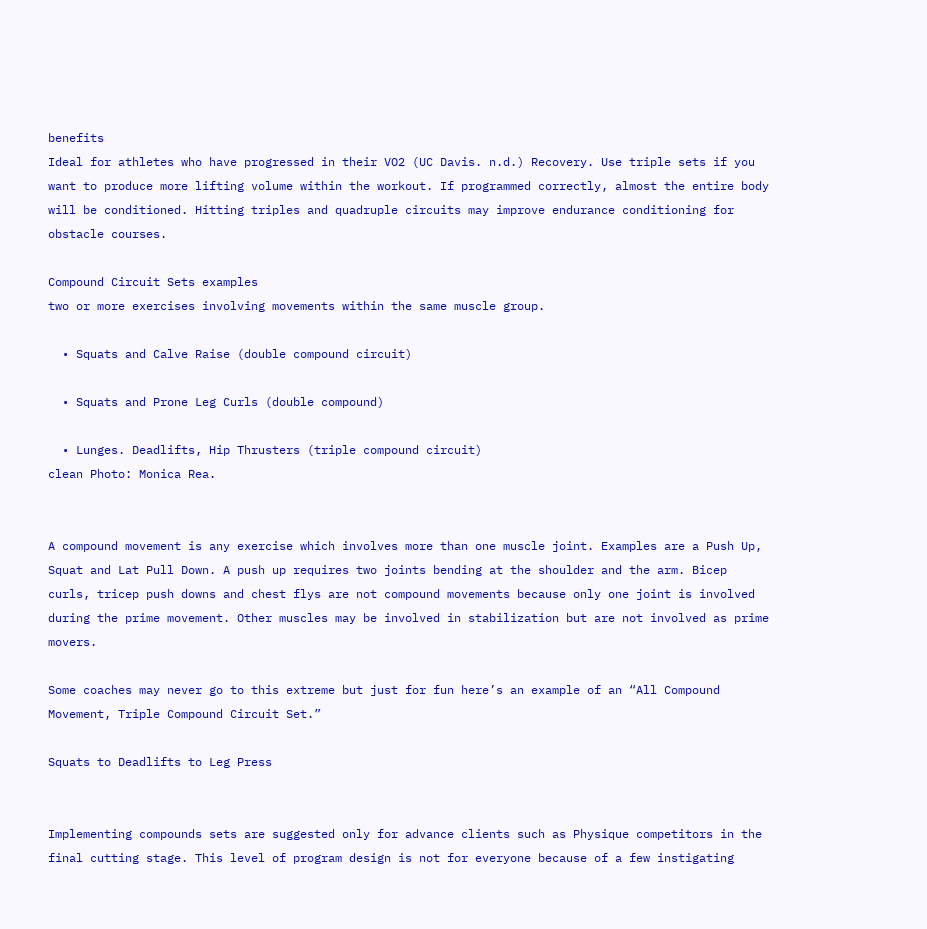benefits
Ideal for athletes who have progressed in their VO2 (UC Davis. n.d.) Recovery. Use triple sets if you want to produce more lifting volume within the workout. If programmed correctly, almost the entire body will be conditioned. Hitting triples and quadruple circuits may improve endurance conditioning for obstacle courses.

Compound Circuit Sets examples
two or more exercises involving movements within the same muscle group.

  • Squats and Calve Raise (double compound circuit)

  • Squats and Prone Leg Curls (double compound)

  • Lunges. Deadlifts, Hip Thrusters (triple compound circuit)
clean Photo: Monica Rea.


A compound movement is any exercise which involves more than one muscle joint. Examples are a Push Up, Squat and Lat Pull Down. A push up requires two joints bending at the shoulder and the arm. Bicep curls, tricep push downs and chest flys are not compound movements because only one joint is involved during the prime movement. Other muscles may be involved in stabilization but are not involved as prime movers.

Some coaches may never go to this extreme but just for fun here’s an example of an “All Compound Movement, Triple Compound Circuit Set.”

Squats to Deadlifts to Leg Press


Implementing compounds sets are suggested only for advance clients such as Physique competitors in the final cutting stage. This level of program design is not for everyone because of a few instigating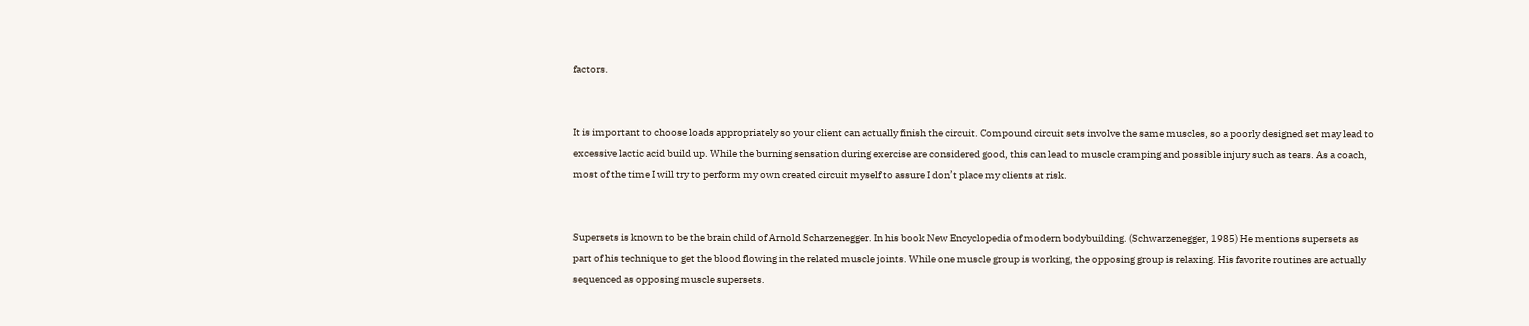factors.


It is important to choose loads appropriately so your client can actually finish the circuit. Compound circuit sets involve the same muscles, so a poorly designed set may lead to excessive lactic acid build up. While the burning sensation during exercise are considered good, this can lead to muscle cramping and possible injury such as tears. As a coach, most of the time I will try to perform my own created circuit myself to assure I don’t place my clients at risk.


Supersets is known to be the brain child of Arnold Scharzenegger. In his book New Encyclopedia of modern bodybuilding. (Schwarzenegger, 1985) He mentions supersets as part of his technique to get the blood flowing in the related muscle joints. While one muscle group is working, the opposing group is relaxing. His favorite routines are actually sequenced as opposing muscle supersets.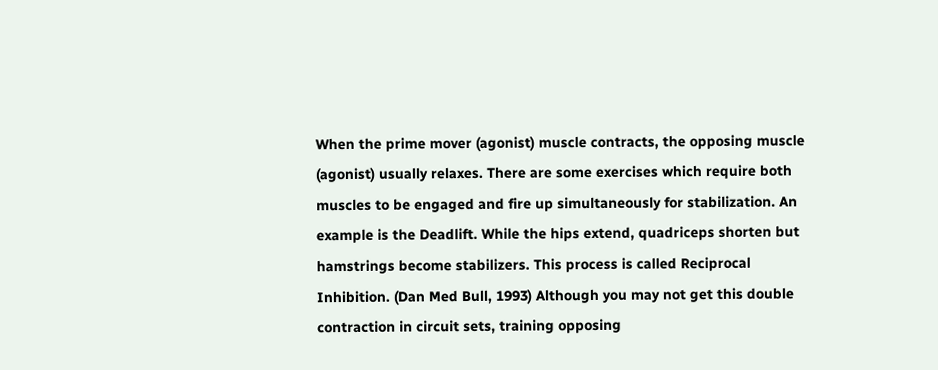When the prime mover (agonist) muscle contracts, the opposing muscle (agonist) usually relaxes. There are some exercises which require both muscles to be engaged and fire up simultaneously for stabilization. An example is the Deadlift. While the hips extend, quadriceps shorten but hamstrings become stabilizers. This process is called Reciprocal Inhibition. (Dan Med Bull, 1993) Although you may not get this double contraction in circuit sets, training opposing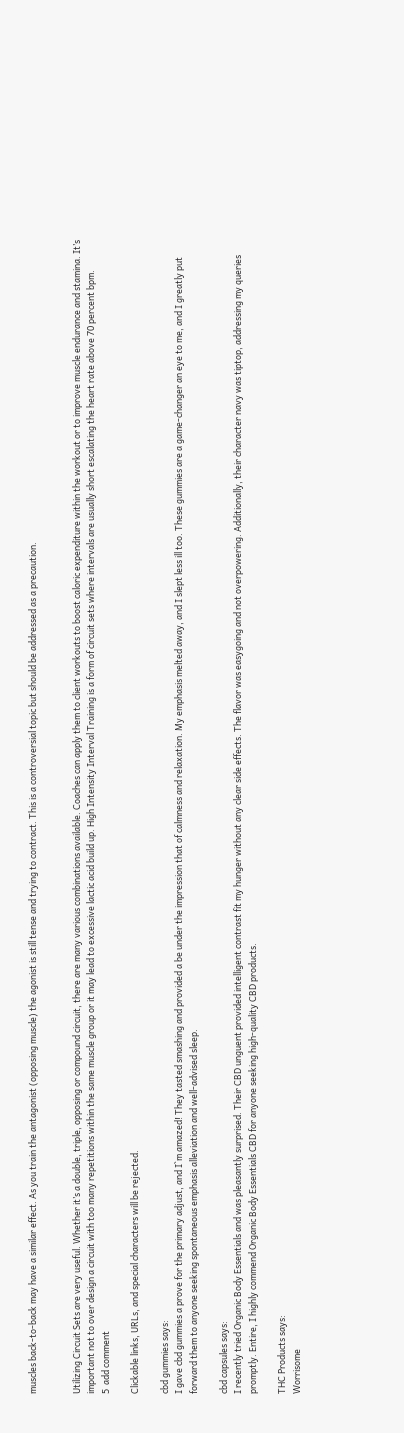muscles back-to-back may have a similar effect. As you train the antagonist (opposing muscle) the agonist is still tense and trying to contract. This is a controversial topic but should be addressed as a precaution.


Utilizing Circuit Sets are very useful. Whether it’s a double, triple, opposing or compound circuit, there are many various combinations available. Coaches can apply them to client workouts to boost caloric expenditure within the workout or to improve muscle endurance and stamina. It’s important not to over design a circuit with too many repetitions within the same muscle group or it may lead to excessive lactic acid build up. High Intensity Interval Training is a form of circuit sets where intervals are usually short escalating the heart rate above 70 percent bpm.
5  add comment

Clickable links, URLs, and special characters will be rejected.

cbd gummies says:
I gave cbd gummies a prove for the primary adjust, and I`m amazed! They tasted smashing and provided a be under the impression that of calmness and relaxation. My emphasis melted away, and I slept less ill too. These gummies are a game-changer an eye to me, and I greatly put forward them to anyone seeking spontaneous emphasis alleviation and well-advised sleep.

cbd capsules says:
I recently tried Organic Body Essentials and was pleasantly surprised. Their CBD unguent provided intelligent contrast fit my hunger without any clear side effects. The flavor was easygoing and not overpowering. Additionally, their character navy was tiptop, addressing my queries promptly. Entire, I highly commend Organic Body Essentials CBD for anyone seeking high-quality CBD products.

THC Products says:
Worrisome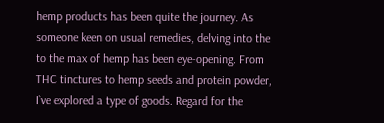hemp products has been quite the journey. As someone keen on usual remedies, delving into the to the max of hemp has been eye-opening. From THC tinctures to hemp seeds and protein powder, I`ve explored a type of goods. Regard for the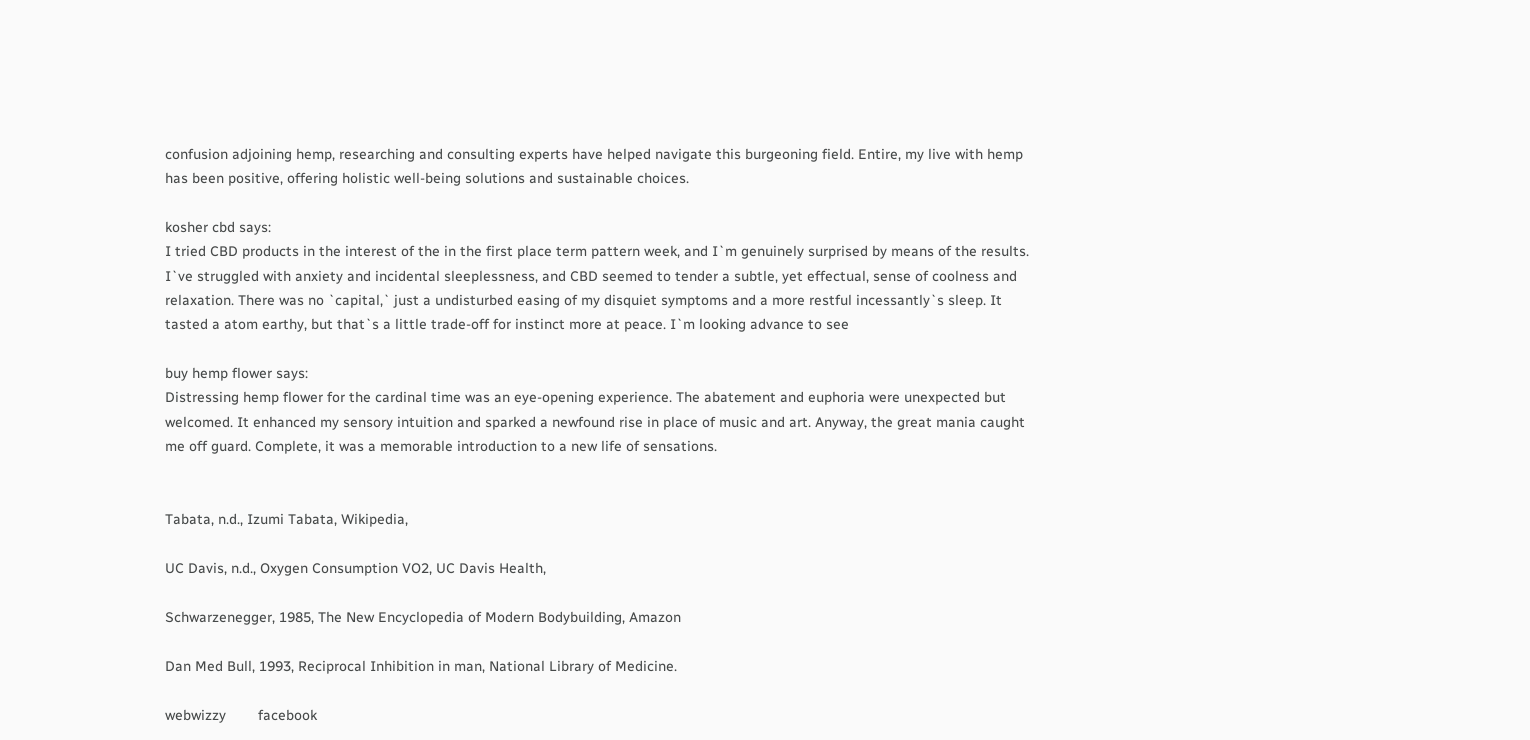confusion adjoining hemp, researching and consulting experts have helped navigate this burgeoning field. Entire, my live with hemp has been positive, offering holistic well-being solutions and sustainable choices.

kosher cbd says:
I tried CBD products in the interest of the in the first place term pattern week, and I`m genuinely surprised by means of the results. I`ve struggled with anxiety and incidental sleeplessness, and CBD seemed to tender a subtle, yet effectual, sense of coolness and relaxation. There was no `capital,` just a undisturbed easing of my disquiet symptoms and a more restful incessantly`s sleep. It tasted a atom earthy, but that`s a little trade-off for instinct more at peace. I`m looking advance to see

buy hemp flower says:
Distressing hemp flower for the cardinal time was an eye-opening experience. The abatement and euphoria were unexpected but welcomed. It enhanced my sensory intuition and sparked a newfound rise in place of music and art. Anyway, the great mania caught me off guard. Complete, it was a memorable introduction to a new life of sensations.


Tabata, n.d., Izumi Tabata, Wikipedia,

UC Davis, n.d., Oxygen Consumption VO2, UC Davis Health,

Schwarzenegger, 1985, The New Encyclopedia of Modern Bodybuilding, Amazon

Dan Med Bull, 1993, Reciprocal Inhibition in man, National Library of Medicine.

webwizzy        facebook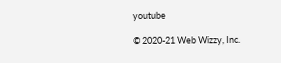youtube

© 2020-21 Web Wizzy, Inc.